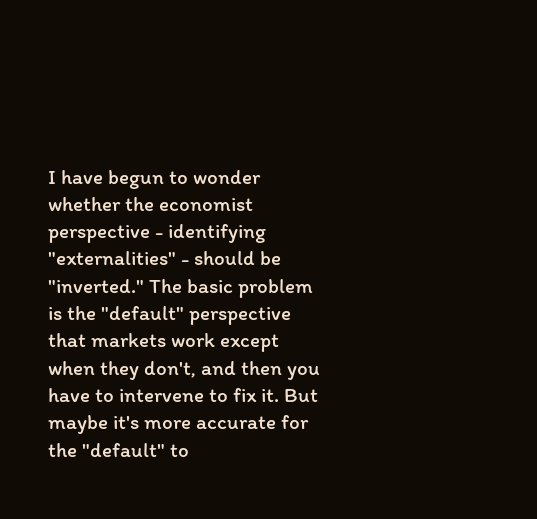I have begun to wonder whether the economist perspective - identifying "externalities" - should be "inverted." The basic problem is the "default" perspective that markets work except when they don't, and then you have to intervene to fix it. But maybe it's more accurate for the "default" to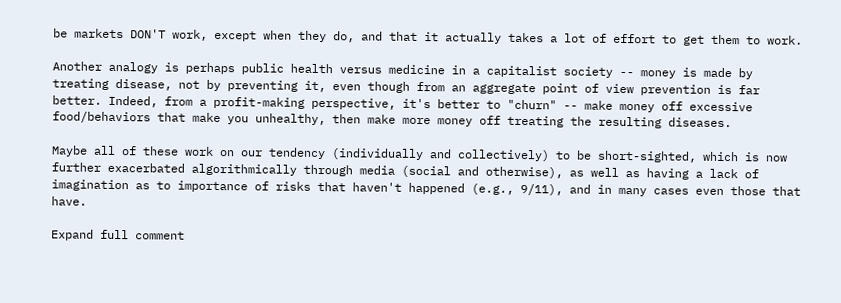be markets DON'T work, except when they do, and that it actually takes a lot of effort to get them to work.

Another analogy is perhaps public health versus medicine in a capitalist society -- money is made by treating disease, not by preventing it, even though from an aggregate point of view prevention is far better. Indeed, from a profit-making perspective, it's better to "churn" -- make money off excessive food/behaviors that make you unhealthy, then make more money off treating the resulting diseases.

Maybe all of these work on our tendency (individually and collectively) to be short-sighted, which is now further exacerbated algorithmically through media (social and otherwise), as well as having a lack of imagination as to importance of risks that haven't happened (e.g., 9/11), and in many cases even those that have.

Expand full comment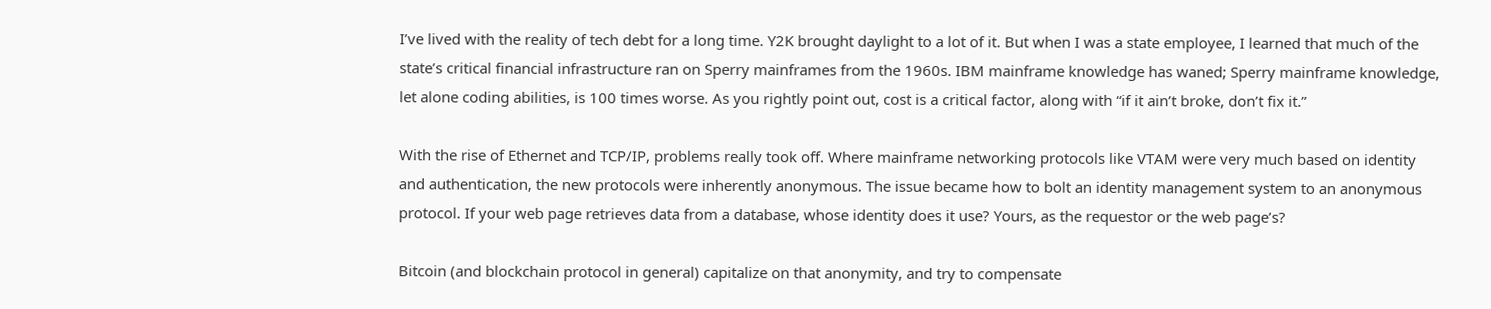I’ve lived with the reality of tech debt for a long time. Y2K brought daylight to a lot of it. But when I was a state employee, I learned that much of the state’s critical financial infrastructure ran on Sperry mainframes from the 1960s. IBM mainframe knowledge has waned; Sperry mainframe knowledge, let alone coding abilities, is 100 times worse. As you rightly point out, cost is a critical factor, along with “if it ain’t broke, don’t fix it.”

With the rise of Ethernet and TCP/IP, problems really took off. Where mainframe networking protocols like VTAM were very much based on identity and authentication, the new protocols were inherently anonymous. The issue became how to bolt an identity management system to an anonymous protocol. If your web page retrieves data from a database, whose identity does it use? Yours, as the requestor or the web page’s?

Bitcoin (and blockchain protocol in general) capitalize on that anonymity, and try to compensate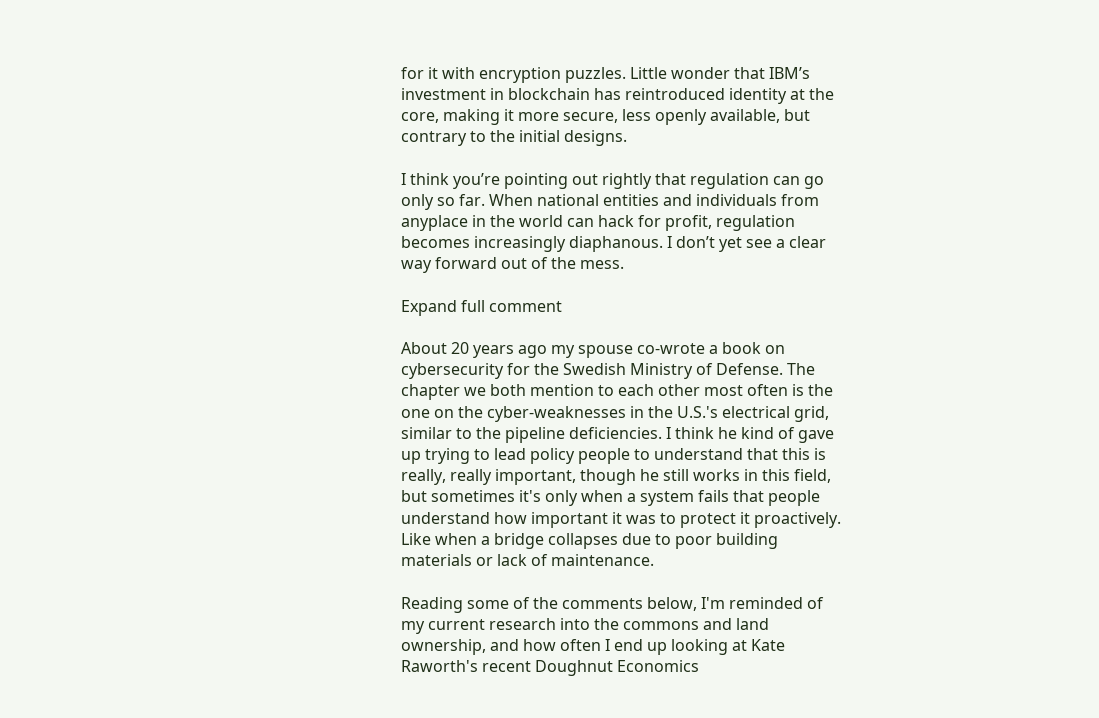for it with encryption puzzles. Little wonder that IBM’s investment in blockchain has reintroduced identity at the core, making it more secure, less openly available, but contrary to the initial designs.

I think you’re pointing out rightly that regulation can go only so far. When national entities and individuals from anyplace in the world can hack for profit, regulation becomes increasingly diaphanous. I don’t yet see a clear way forward out of the mess.

Expand full comment

About 20 years ago my spouse co-wrote a book on cybersecurity for the Swedish Ministry of Defense. The chapter we both mention to each other most often is the one on the cyber-weaknesses in the U.S.'s electrical grid, similar to the pipeline deficiencies. I think he kind of gave up trying to lead policy people to understand that this is really, really important, though he still works in this field, but sometimes it's only when a system fails that people understand how important it was to protect it proactively. Like when a bridge collapses due to poor building materials or lack of maintenance.

Reading some of the comments below, I'm reminded of my current research into the commons and land ownership, and how often I end up looking at Kate Raworth's recent Doughnut Economics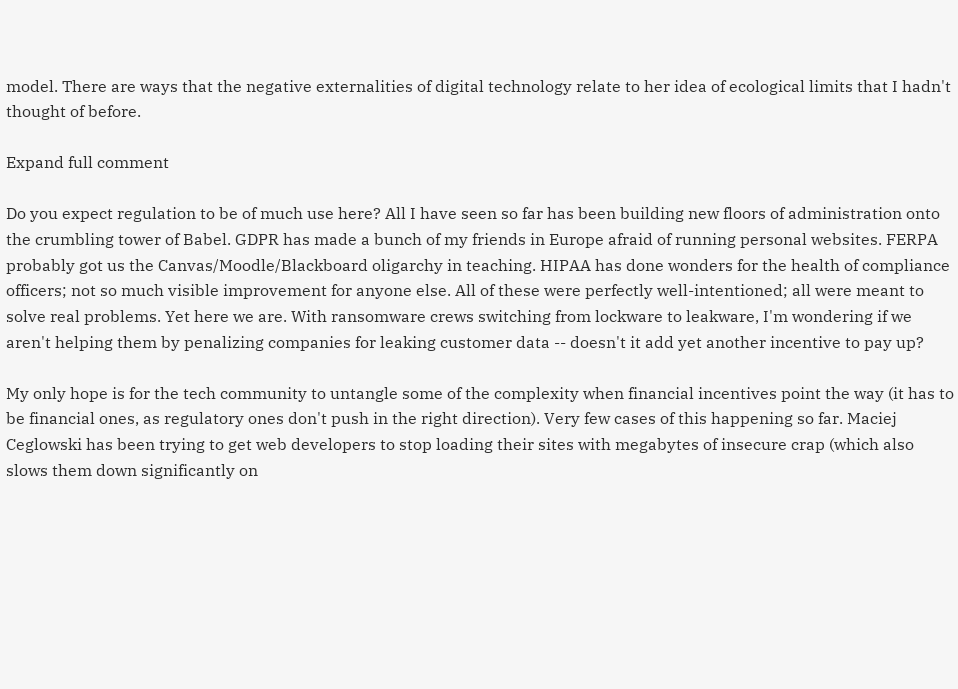model. There are ways that the negative externalities of digital technology relate to her idea of ecological limits that I hadn't thought of before.

Expand full comment

Do you expect regulation to be of much use here? All I have seen so far has been building new floors of administration onto the crumbling tower of Babel. GDPR has made a bunch of my friends in Europe afraid of running personal websites. FERPA probably got us the Canvas/Moodle/Blackboard oligarchy in teaching. HIPAA has done wonders for the health of compliance officers; not so much visible improvement for anyone else. All of these were perfectly well-intentioned; all were meant to solve real problems. Yet here we are. With ransomware crews switching from lockware to leakware, I'm wondering if we aren't helping them by penalizing companies for leaking customer data -- doesn't it add yet another incentive to pay up?

My only hope is for the tech community to untangle some of the complexity when financial incentives point the way (it has to be financial ones, as regulatory ones don't push in the right direction). Very few cases of this happening so far. Maciej Ceglowski has been trying to get web developers to stop loading their sites with megabytes of insecure crap (which also slows them down significantly on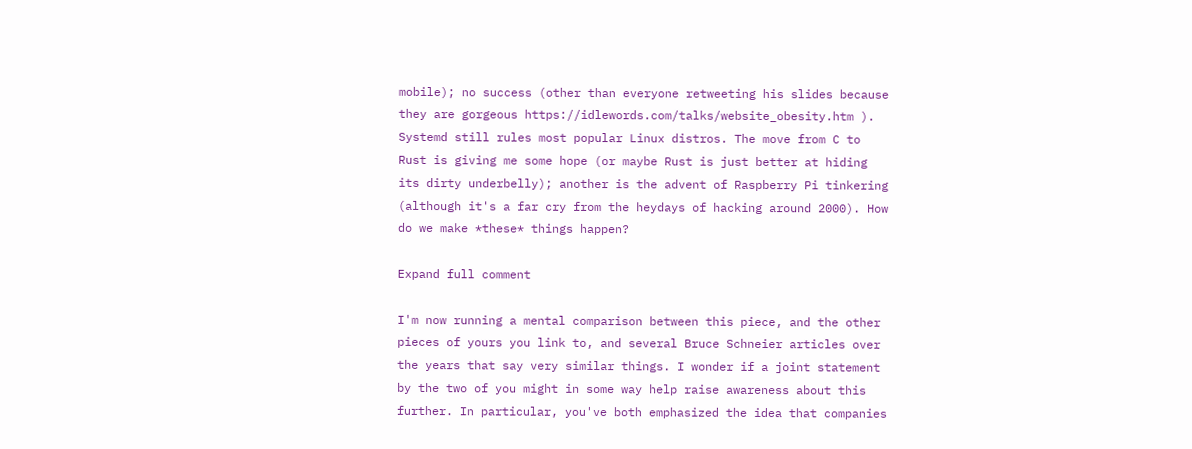mobile); no success (other than everyone retweeting his slides because they are gorgeous https://idlewords.com/talks/website_obesity.htm ). Systemd still rules most popular Linux distros. The move from C to Rust is giving me some hope (or maybe Rust is just better at hiding its dirty underbelly); another is the advent of Raspberry Pi tinkering (although it's a far cry from the heydays of hacking around 2000). How do we make *these* things happen?

Expand full comment

I'm now running a mental comparison between this piece, and the other pieces of yours you link to, and several Bruce Schneier articles over the years that say very similar things. I wonder if a joint statement by the two of you might in some way help raise awareness about this further. In particular, you've both emphasized the idea that companies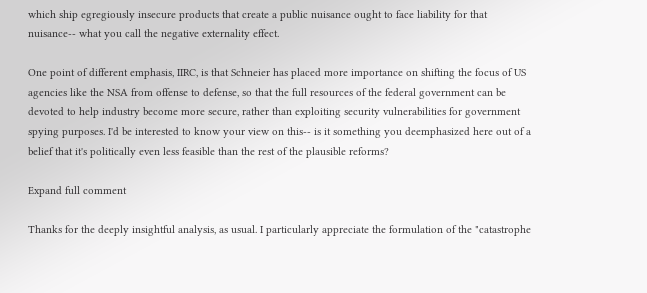which ship egregiously insecure products that create a public nuisance ought to face liability for that nuisance-- what you call the negative externality effect.

One point of different emphasis, IIRC, is that Schneier has placed more importance on shifting the focus of US agencies like the NSA from offense to defense, so that the full resources of the federal government can be devoted to help industry become more secure, rather than exploiting security vulnerabilities for government spying purposes. I'd be interested to know your view on this-- is it something you deemphasized here out of a belief that it's politically even less feasible than the rest of the plausible reforms?

Expand full comment

Thanks for the deeply insightful analysis, as usual. I particularly appreciate the formulation of the "catastrophe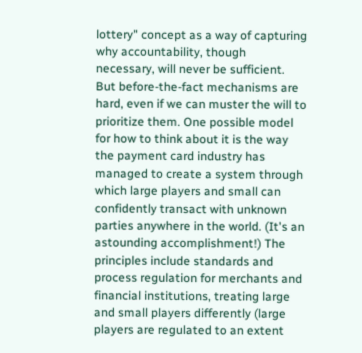lottery" concept as a way of capturing why accountability, though necessary, will never be sufficient. But before-the-fact mechanisms are hard, even if we can muster the will to prioritize them. One possible model for how to think about it is the way the payment card industry has managed to create a system through which large players and small can confidently transact with unknown parties anywhere in the world. (It's an astounding accomplishment!) The principles include standards and process regulation for merchants and financial institutions, treating large and small players differently (large players are regulated to an extent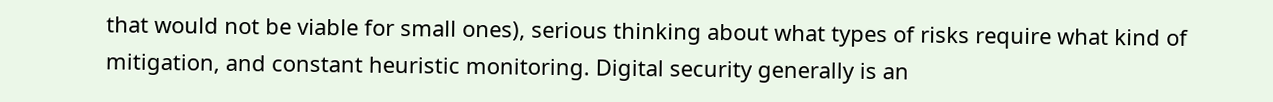that would not be viable for small ones), serious thinking about what types of risks require what kind of mitigation, and constant heuristic monitoring. Digital security generally is an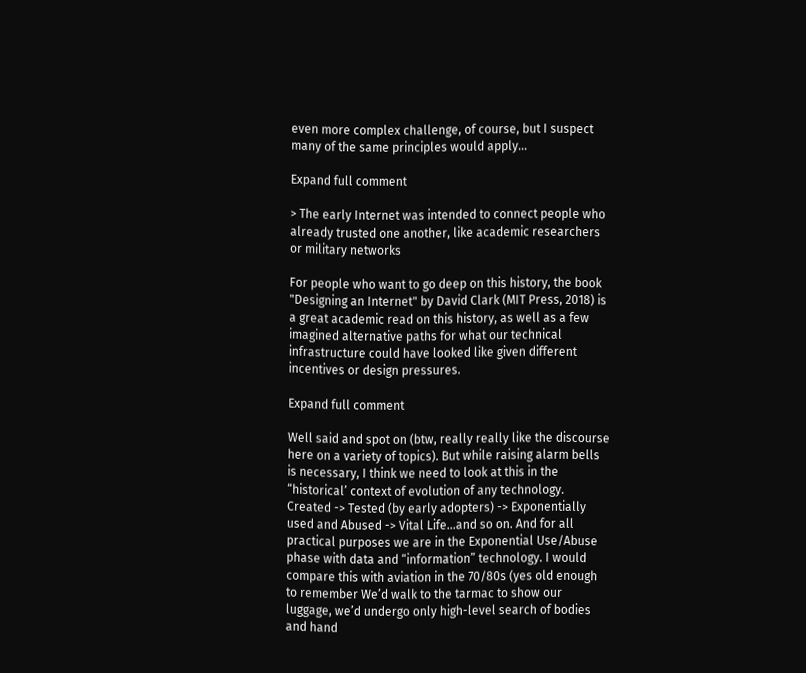even more complex challenge, of course, but I suspect many of the same principles would apply...

Expand full comment

> The early Internet was intended to connect people who already trusted one another, like academic researchers or military networks

For people who want to go deep on this history, the book "Designing an Internet" by David Clark (MIT Press, 2018) is a great academic read on this history, as well as a few imagined alternative paths for what our technical infrastructure could have looked like given different incentives or design pressures.

Expand full comment

Well said and spot on (btw, really really like the discourse here on a variety of topics). But while raising alarm bells is necessary, I think we need to look at this in the “historical’ context of evolution of any technology. Created -> Tested (by early adopters) -> Exponentially used and Abused -> Vital Life...and so on. And for all practical purposes we are in the Exponential Use/Abuse phase with data and “information” technology. I would compare this with aviation in the 70/80s (yes old enough to remember We’d walk to the tarmac to show our luggage, we’d undergo only high-level search of bodies and hand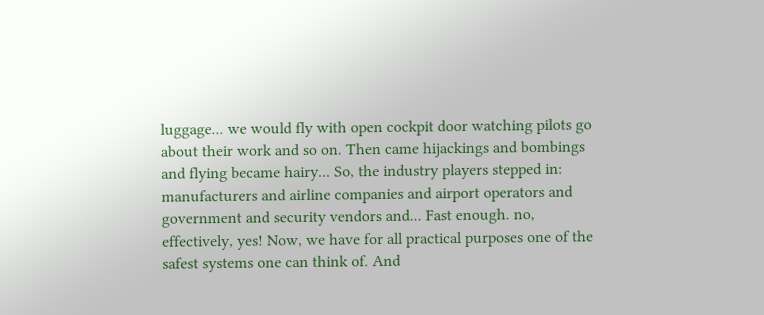luggage... we would fly with open cockpit door watching pilots go about their work and so on. Then came hijackings and bombings and flying became hairy... So, the industry players stepped in: manufacturers and airline companies and airport operators and government and security vendors and... Fast enough. no, effectively, yes! Now, we have for all practical purposes one of the safest systems one can think of. And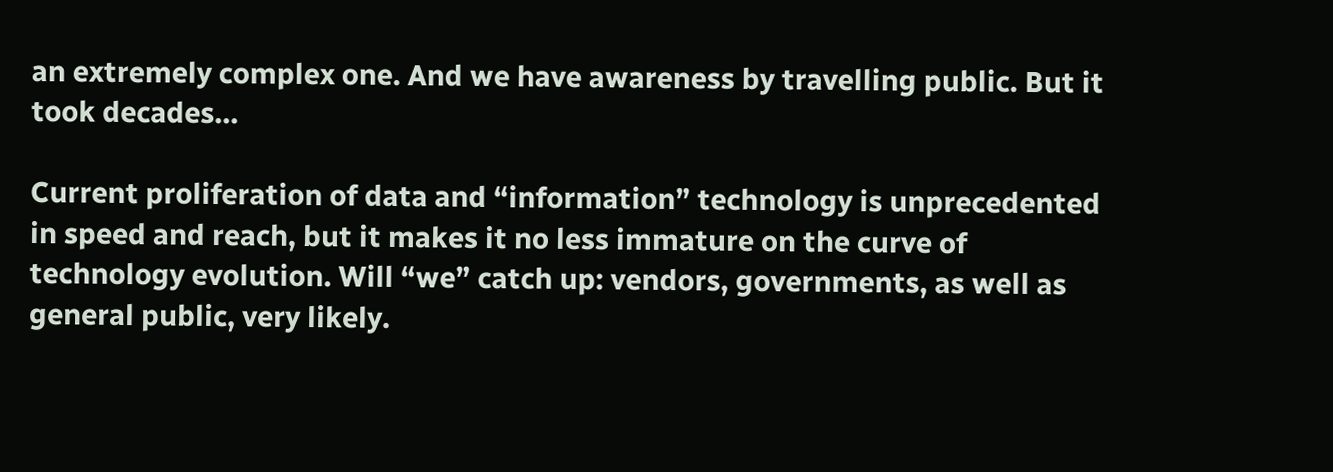an extremely complex one. And we have awareness by travelling public. But it took decades...

Current proliferation of data and “information” technology is unprecedented in speed and reach, but it makes it no less immature on the curve of technology evolution. Will “we” catch up: vendors, governments, as well as general public, very likely.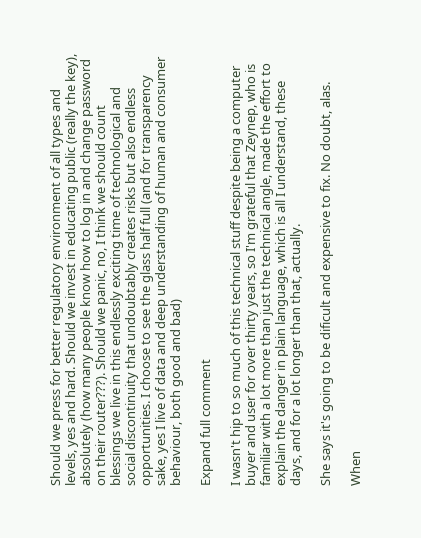Should we press for better regulatory environment of all types and levels, yes and hard. Should we invest in educating public (really the key), absolutely (how many people know how to log in and change password on their router???). Should we panic, no, I think we should count blessings we live in this endlessly exciting time of technological and social discontinuity that undoubtably creates risks but also endless opportunities. I choose to see the glass half full (and for transparency sake, yes I live of data and deep understanding of human and consumer behaviour, both good and bad)

Expand full comment

I wasn't hip to so much of this technical stuff despite being a computer buyer and user for over thirty years, so I'm grateful that Zeynep, who is familiar with a lot more than just the technical angle, made the effort to explain the danger in plain language, which is all I understand, these days, and for a lot longer than that, actually.

She says it's going to be dificult and expensive to fix. No doubt, alas.

When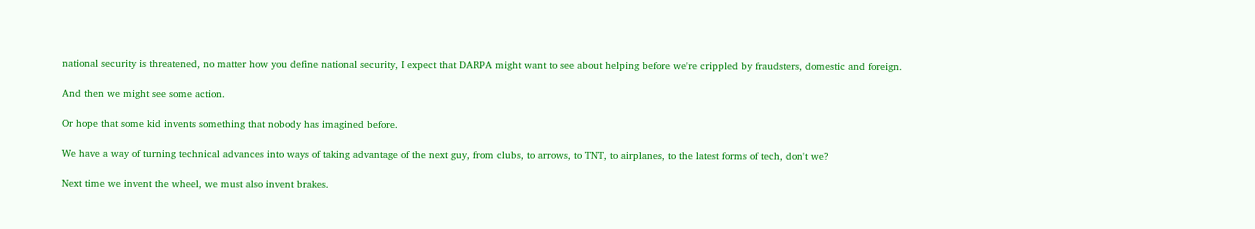national security is threatened, no matter how you define national security, I expect that DARPA might want to see about helping before we're crippled by fraudsters, domestic and foreign.

And then we might see some action.

Or hope that some kid invents something that nobody has imagined before.

We have a way of turning technical advances into ways of taking advantage of the next guy, from clubs, to arrows, to TNT, to airplanes, to the latest forms of tech, don't we?

Next time we invent the wheel, we must also invent brakes.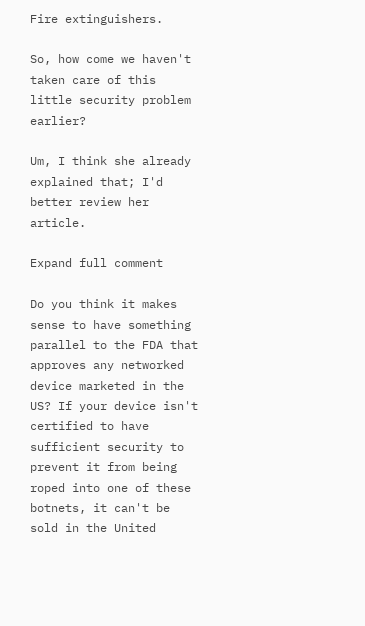Fire extinguishers.

So, how come we haven't taken care of this little security problem earlier?

Um, I think she already explained that; I'd better review her article.

Expand full comment

Do you think it makes sense to have something parallel to the FDA that approves any networked device marketed in the US? If your device isn't certified to have sufficient security to prevent it from being roped into one of these botnets, it can't be sold in the United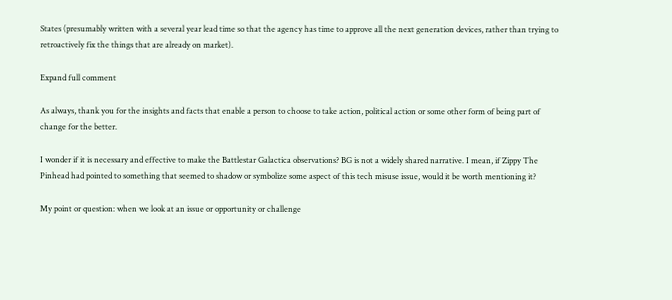States (presumably written with a several year lead time so that the agency has time to approve all the next generation devices, rather than trying to retroactively fix the things that are already on market).

Expand full comment

As always, thank you for the insights and facts that enable a person to choose to take action, political action or some other form of being part of change for the better.

I wonder if it is necessary and effective to make the Battlestar Galactica observations? BG is not a widely shared narrative. I mean, if Zippy The Pinhead had pointed to something that seemed to shadow or symbolize some aspect of this tech misuse issue, would it be worth mentioning it?

My point or question: when we look at an issue or opportunity or challenge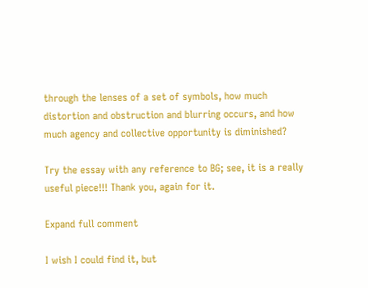through the lenses of a set of symbols, how much distortion and obstruction and blurring occurs, and how much agency and collective opportunity is diminished?

Try the essay with any reference to BG; see, it is a really useful piece!!! Thank you, again for it.

Expand full comment

I wish I could find it, but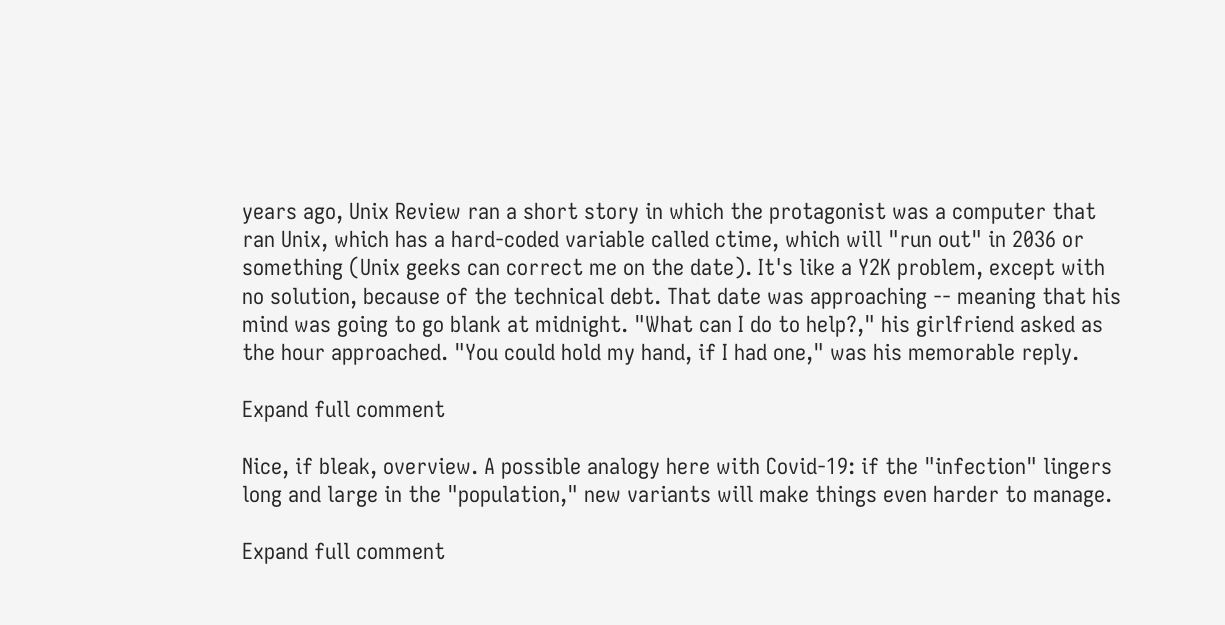years ago, Unix Review ran a short story in which the protagonist was a computer that ran Unix, which has a hard-coded variable called ctime, which will "run out" in 2036 or something (Unix geeks can correct me on the date). It's like a Y2K problem, except with no solution, because of the technical debt. That date was approaching -- meaning that his mind was going to go blank at midnight. "What can I do to help?," his girlfriend asked as the hour approached. "You could hold my hand, if I had one," was his memorable reply.

Expand full comment

Nice, if bleak, overview. A possible analogy here with Covid-19: if the "infection" lingers long and large in the "population," new variants will make things even harder to manage.

Expand full comment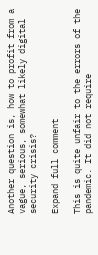Another question is, how to profit from a vague, serious, somewhat likely digital security crisis?

Expand full comment

This is quite unfair to the errors of the pandemic. It did not require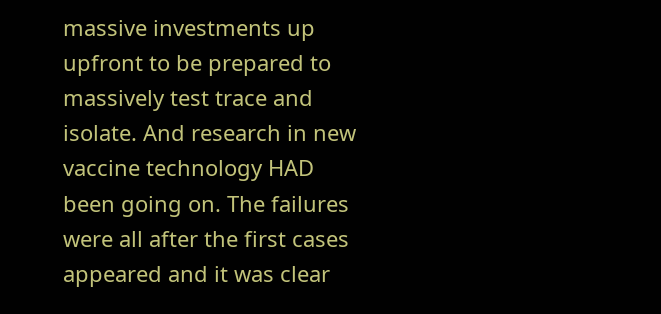massive investments up upfront to be prepared to massively test trace and isolate. And research in new vaccine technology HAD been going on. The failures were all after the first cases appeared and it was clear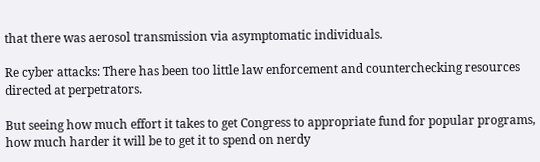that there was aerosol transmission via asymptomatic individuals.

Re cyber attacks: There has been too little law enforcement and counterchecking resources directed at perpetrators.

But seeing how much effort it takes to get Congress to appropriate fund for popular programs, how much harder it will be to get it to spend on nerdy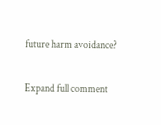future harm avoidance?

Expand full comment